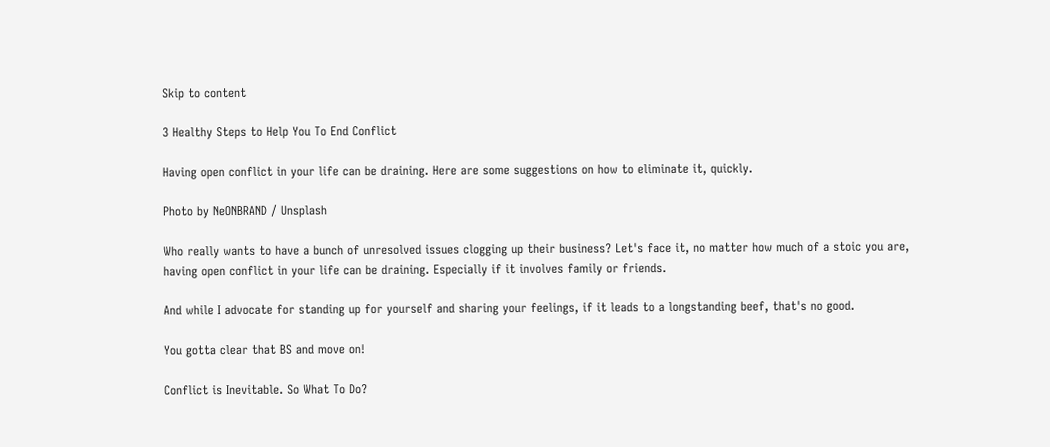Skip to content

3 Healthy Steps to Help You To End Conflict

Having open conflict in your life can be draining. Here are some suggestions on how to eliminate it, quickly.

Photo by NeONBRAND / Unsplash

Who really wants to have a bunch of unresolved issues clogging up their business? Let's face it, no matter how much of a stoic you are, having open conflict in your life can be draining. Especially if it involves family or friends.

And while I advocate for standing up for yourself and sharing your feelings, if it leads to a longstanding beef, that's no good.

You gotta clear that BS and move on!

Conflict is Inevitable. So What To Do?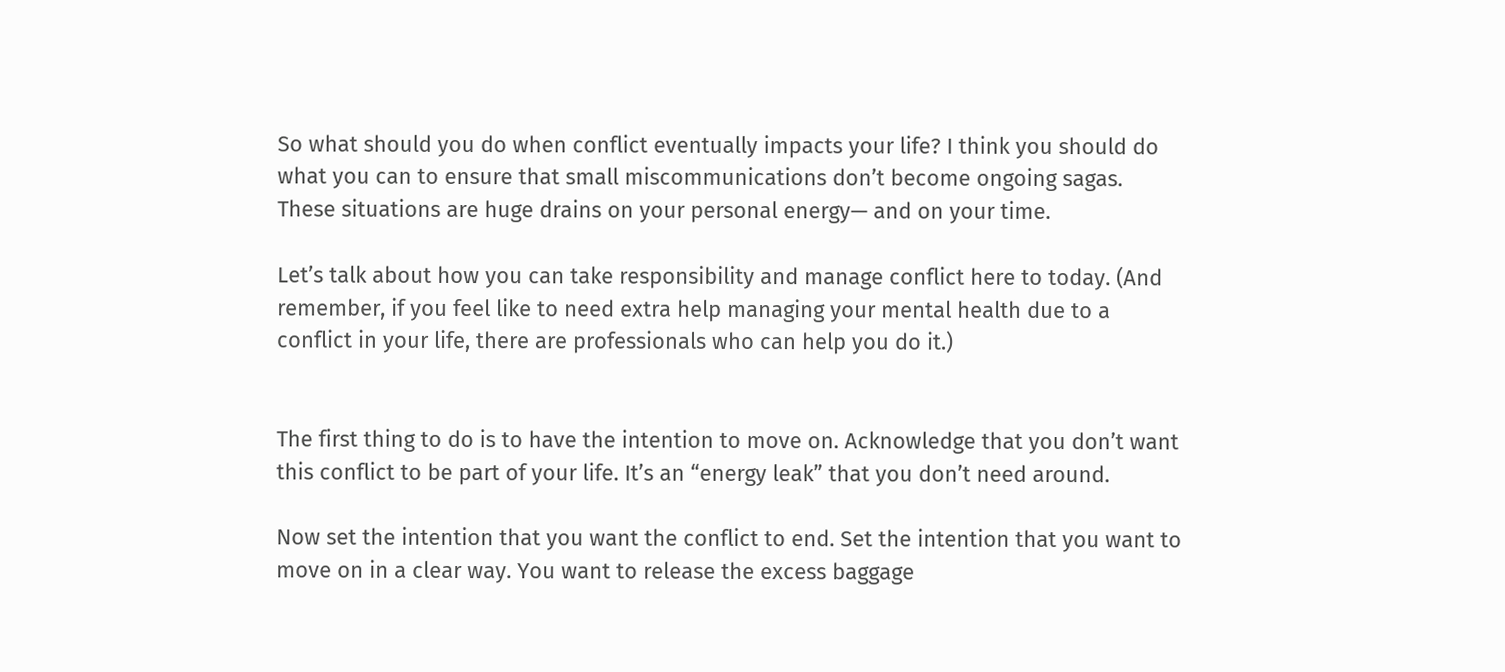So what should you do when conflict eventually impacts your life? I think you should do what you can to ensure that small miscommunications don’t become ongoing sagas. These situations are huge drains on your personal energy— and on your time.

Let’s talk about how you can take responsibility and manage conflict here to today. (And remember, if you feel like to need extra help managing your mental health due to a conflict in your life, there are professionals who can help you do it.)


The first thing to do is to have the intention to move on. Acknowledge that you don’t want this conflict to be part of your life. It’s an “energy leak” that you don’t need around.

Now set the intention that you want the conflict to end. Set the intention that you want to move on in a clear way. You want to release the excess baggage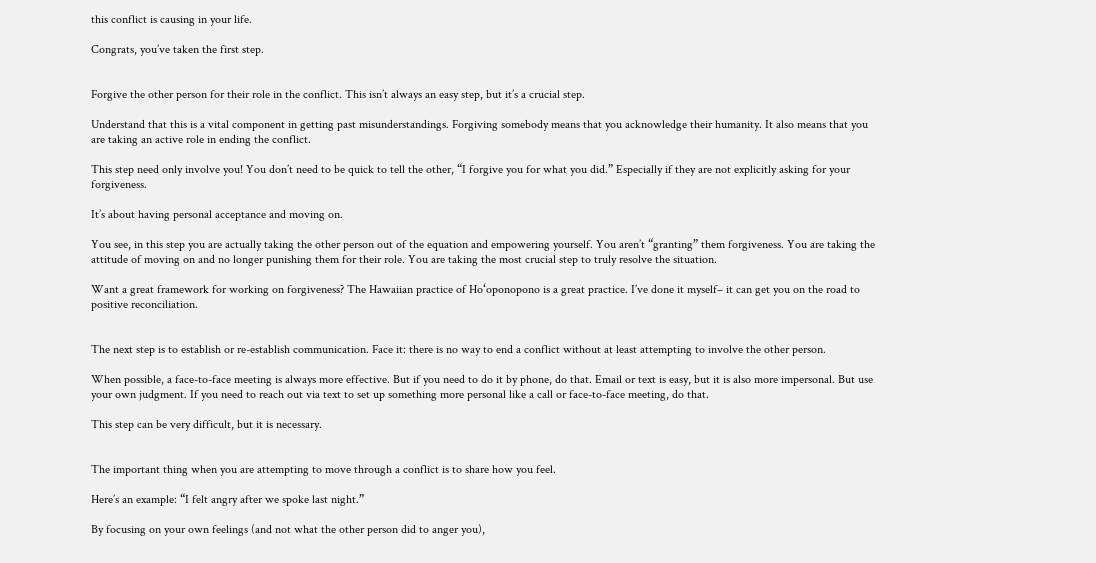this conflict is causing in your life.

Congrats, you’ve taken the first step.


Forgive the other person for their role in the conflict. This isn’t always an easy step, but it’s a crucial step.

Understand that this is a vital component in getting past misunderstandings. Forgiving somebody means that you acknowledge their humanity. It also means that you are taking an active role in ending the conflict.

This step need only involve you! You don’t need to be quick to tell the other, “I forgive you for what you did.” Especially if they are not explicitly asking for your forgiveness.

It’s about having personal acceptance and moving on.

You see, in this step you are actually taking the other person out of the equation and empowering yourself. You aren’t “granting” them forgiveness. You are taking the attitude of moving on and no longer punishing them for their role. You are taking the most crucial step to truly resolve the situation.

Want a great framework for working on forgiveness? The Hawaiian practice of Hoʻoponopono is a great practice. I’ve done it myself– it can get you on the road to positive reconciliation.


The next step is to establish or re-establish communication. Face it: there is no way to end a conflict without at least attempting to involve the other person.

When possible, a face-to-face meeting is always more effective. But if you need to do it by phone, do that. Email or text is easy, but it is also more impersonal. But use your own judgment. If you need to reach out via text to set up something more personal like a call or face-to-face meeting, do that.

This step can be very difficult, but it is necessary.


The important thing when you are attempting to move through a conflict is to share how you feel.

Here’s an example: “I felt angry after we spoke last night.”

By focusing on your own feelings (and not what the other person did to anger you),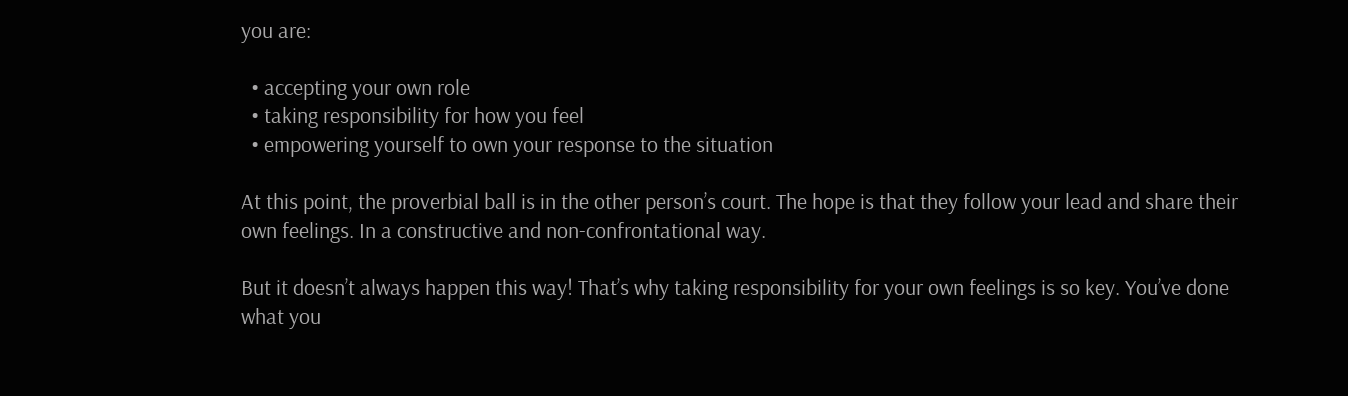you are:

  • accepting your own role
  • taking responsibility for how you feel
  • empowering yourself to own your response to the situation

At this point, the proverbial ball is in the other person’s court. The hope is that they follow your lead and share their own feelings. In a constructive and non-confrontational way.

But it doesn’t always happen this way! That’s why taking responsibility for your own feelings is so key. You’ve done what you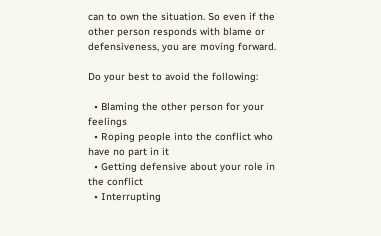can to own the situation. So even if the other person responds with blame or defensiveness, you are moving forward.

Do your best to avoid the following:

  • Blaming the other person for your feelings
  • Roping people into the conflict who have no part in it
  • Getting defensive about your role in the conflict
  • Interrupting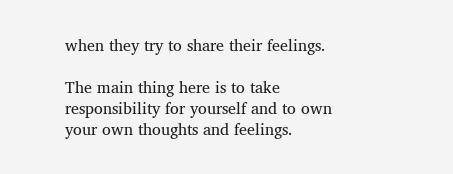when they try to share their feelings.

The main thing here is to take responsibility for yourself and to own your own thoughts and feelings.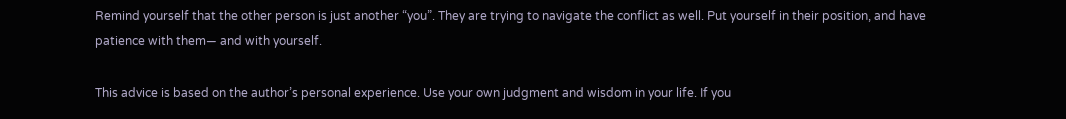Remind yourself that the other person is just another “you”. They are trying to navigate the conflict as well. Put yourself in their position, and have patience with them— and with yourself.

This advice is based on the author’s personal experience. Use your own judgment and wisdom in your life. If you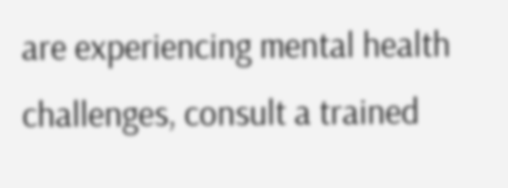are experiencing mental health challenges, consult a trained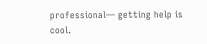professional— getting help is cool.